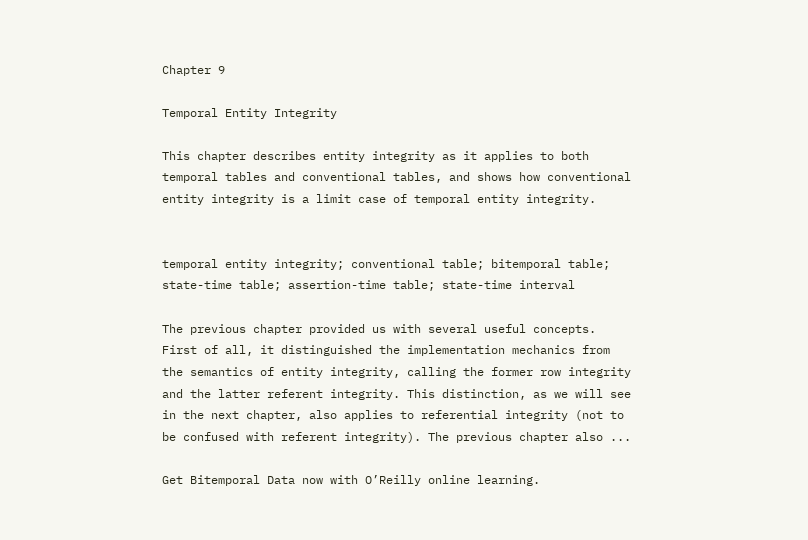Chapter 9

Temporal Entity Integrity

This chapter describes entity integrity as it applies to both temporal tables and conventional tables, and shows how conventional entity integrity is a limit case of temporal entity integrity.


temporal entity integrity; conventional table; bitemporal table; state-time table; assertion-time table; state-time interval

The previous chapter provided us with several useful concepts. First of all, it distinguished the implementation mechanics from the semantics of entity integrity, calling the former row integrity and the latter referent integrity. This distinction, as we will see in the next chapter, also applies to referential integrity (not to be confused with referent integrity). The previous chapter also ...

Get Bitemporal Data now with O’Reilly online learning.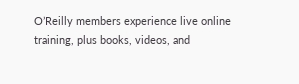O’Reilly members experience live online training, plus books, videos, and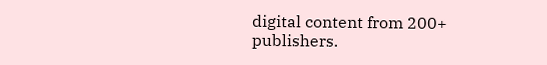digital content from 200+ publishers.